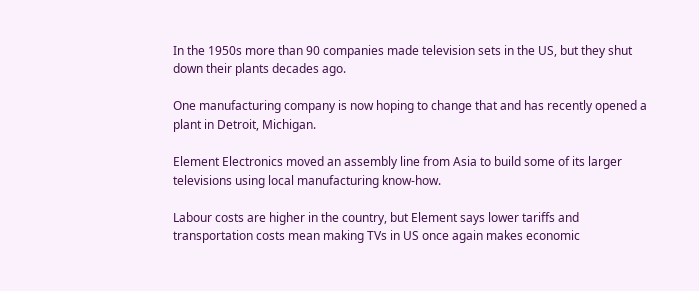In the 1950s more than 90 companies made television sets in the US, but they shut down their plants decades ago.

One manufacturing company is now hoping to change that and has recently opened a plant in Detroit, Michigan.

Element Electronics moved an assembly line from Asia to build some of its larger televisions using local manufacturing know-how.

Labour costs are higher in the country, but Element says lower tariffs and transportation costs mean making TVs in US once again makes economic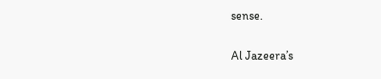sense.

Al Jazeera’s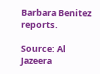Barbara Benitez reports.

Source: Al Jazeera